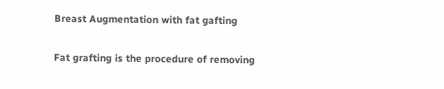Breast Augmentation with fat gafting

Fat grafting is the procedure of removing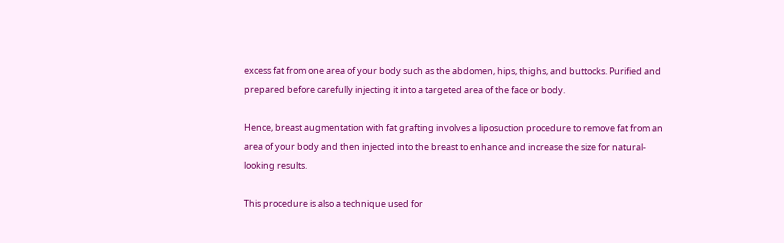excess fat from one area of your body such as the abdomen, hips, thighs, and buttocks. Purified and prepared before carefully injecting it into a targeted area of the face or body.

Hence, breast augmentation with fat grafting involves a liposuction procedure to remove fat from an area of your body and then injected into the breast to enhance and increase the size for natural-looking results.

This procedure is also a technique used for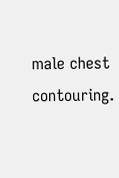male chest contouring.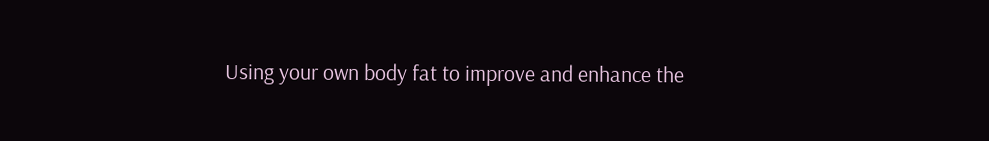Using your own body fat to improve and enhance the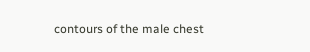contours of the male chest